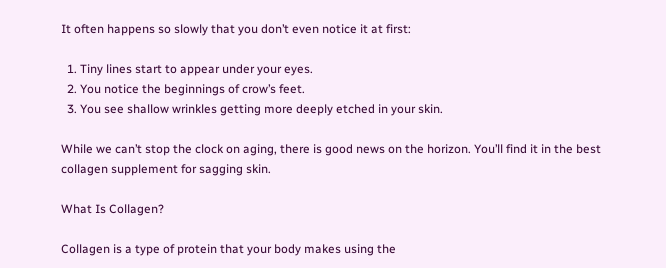It often happens so slowly that you don’t even notice it at first:

  1. Tiny lines start to appear under your eyes.
  2. You notice the beginnings of crow’s feet.
  3. You see shallow wrinkles getting more deeply etched in your skin.

While we can’t stop the clock on aging, there is good news on the horizon. You’ll find it in the best collagen supplement for sagging skin.

What Is Collagen?

Collagen is a type of protein that your body makes using the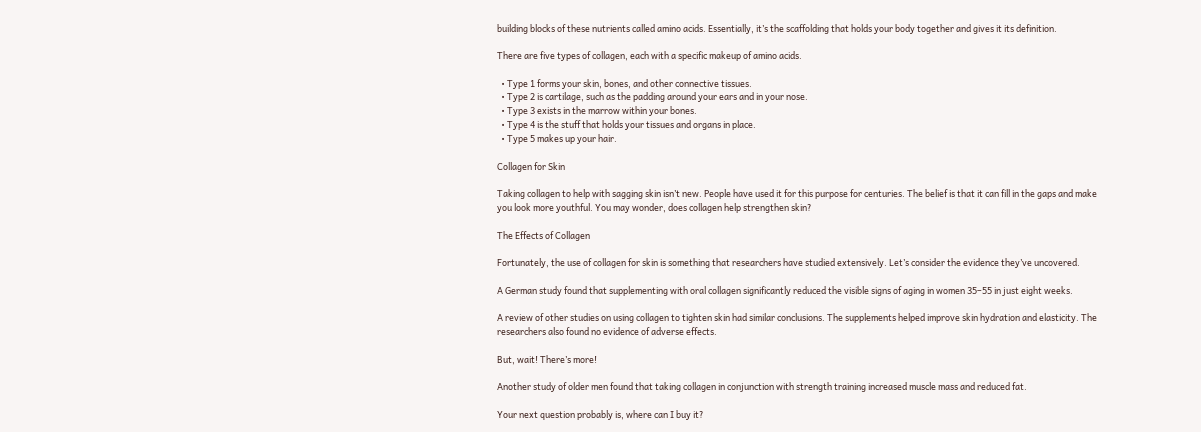building blocks of these nutrients called amino acids. Essentially, it’s the scaffolding that holds your body together and gives it its definition.

There are five types of collagen, each with a specific makeup of amino acids.

  • Type 1 forms your skin, bones, and other connective tissues.
  • Type 2 is cartilage, such as the padding around your ears and in your nose.
  • Type 3 exists in the marrow within your bones.
  • Type 4 is the stuff that holds your tissues and organs in place.
  • Type 5 makes up your hair.

Collagen for Skin

Taking collagen to help with sagging skin isn’t new. People have used it for this purpose for centuries. The belief is that it can fill in the gaps and make you look more youthful. You may wonder, does collagen help strengthen skin?

The Effects of Collagen

Fortunately, the use of collagen for skin is something that researchers have studied extensively. Let’s consider the evidence they’ve uncovered.

A German study found that supplementing with oral collagen significantly reduced the visible signs of aging in women 35–55 in just eight weeks.

A review of other studies on using collagen to tighten skin had similar conclusions. The supplements helped improve skin hydration and elasticity. The researchers also found no evidence of adverse effects.

But, wait! There’s more!

Another study of older men found that taking collagen in conjunction with strength training increased muscle mass and reduced fat.

Your next question probably is, where can I buy it?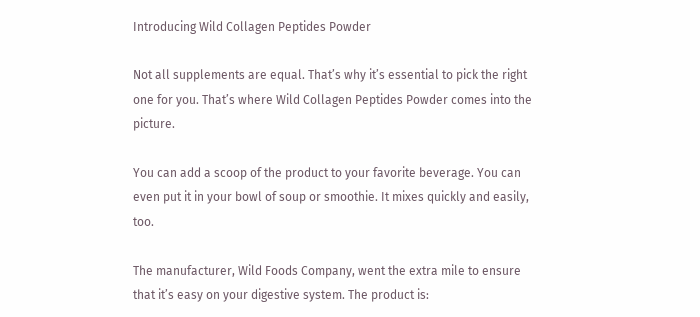Introducing Wild Collagen Peptides Powder

Not all supplements are equal. That’s why it’s essential to pick the right one for you. That’s where Wild Collagen Peptides Powder comes into the picture.

You can add a scoop of the product to your favorite beverage. You can even put it in your bowl of soup or smoothie. It mixes quickly and easily, too.

The manufacturer, Wild Foods Company, went the extra mile to ensure that it’s easy on your digestive system. The product is: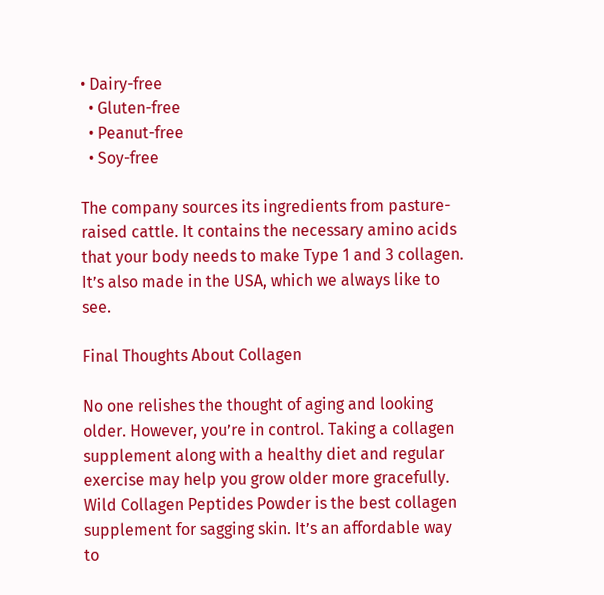• Dairy-free
  • Gluten-free
  • Peanut-free
  • Soy-free

The company sources its ingredients from pasture-raised cattle. It contains the necessary amino acids that your body needs to make Type 1 and 3 collagen. It’s also made in the USA, which we always like to see.

Final Thoughts About Collagen

No one relishes the thought of aging and looking older. However, you’re in control. Taking a collagen supplement along with a healthy diet and regular exercise may help you grow older more gracefully. Wild Collagen Peptides Powder is the best collagen supplement for sagging skin. It’s an affordable way to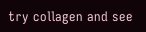try collagen and see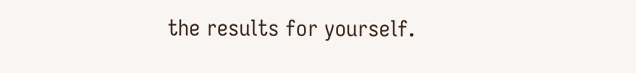the results for yourself.